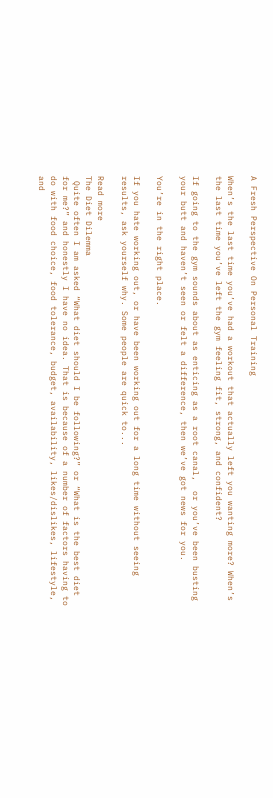A Fresh Perspective On Personal Training

When’s the last time you’ve had a workout that actually left you wanting more? When’s the last time you’ve left the gym feeling fit, strong, and confident?

If going to the gym sounds about as enticing as a root canal,  or you’ve been busting your butt and haven’t seen or felt a difference, then we’ve got news for you.

You’re in the right place.

If you hate working out, or have been working out for a long time without seeing results, ask yourself why. Some people are quick to...

Read more
The Diet Dilemma
 Quite often I am asked “What diet should I be following?” or “What is the best diet for me?” and honestly I have no idea. That is because of a number of factors having to do with food choice, food tolerance, budget, availability, likes/dislikes, lifestyle, and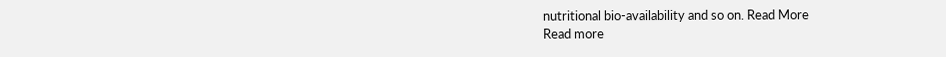nutritional bio-availability and so on. Read More
Read more